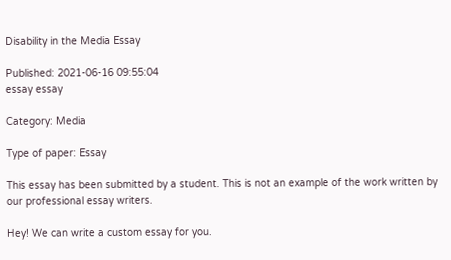Disability in the Media Essay

Published: 2021-06-16 09:55:04
essay essay

Category: Media

Type of paper: Essay

This essay has been submitted by a student. This is not an example of the work written by our professional essay writers.

Hey! We can write a custom essay for you.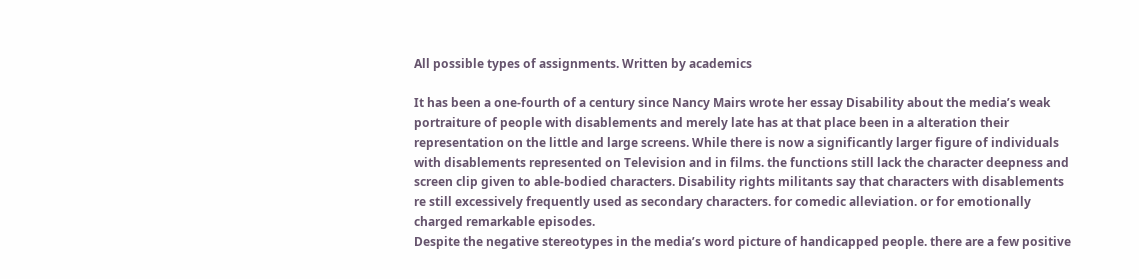All possible types of assignments. Written by academics

It has been a one-fourth of a century since Nancy Mairs wrote her essay Disability about the media’s weak portraiture of people with disablements and merely late has at that place been in a alteration their representation on the little and large screens. While there is now a significantly larger figure of individuals with disablements represented on Television and in films. the functions still lack the character deepness and screen clip given to able-bodied characters. Disability rights militants say that characters with disablements re still excessively frequently used as secondary characters. for comedic alleviation. or for emotionally charged remarkable episodes.
Despite the negative stereotypes in the media’s word picture of handicapped people. there are a few positive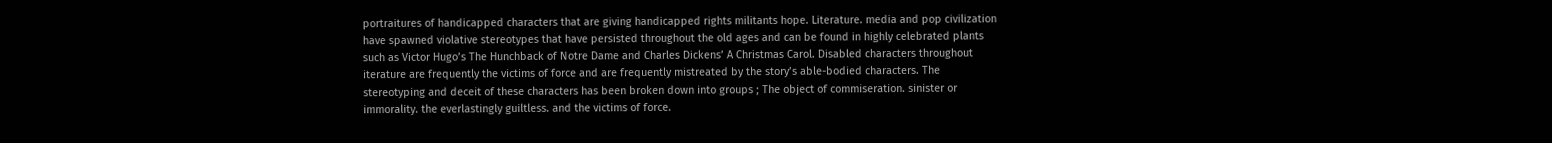portraitures of handicapped characters that are giving handicapped rights militants hope. Literature. media and pop civilization have spawned violative stereotypes that have persisted throughout the old ages and can be found in highly celebrated plants such as Victor Hugo’s The Hunchback of Notre Dame and Charles Dickens’ A Christmas Carol. Disabled characters throughout iterature are frequently the victims of force and are frequently mistreated by the story’s able-bodied characters. The stereotyping and deceit of these characters has been broken down into groups ; The object of commiseration. sinister or immorality. the everlastingly guiltless. and the victims of force.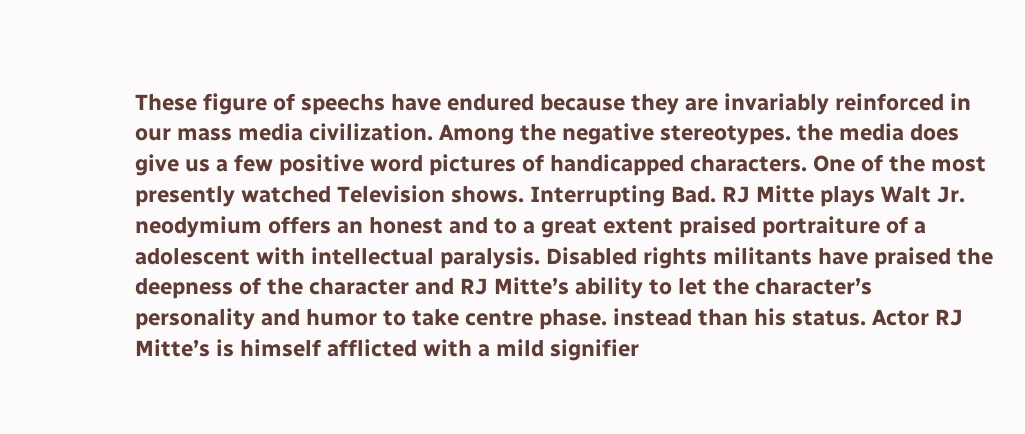These figure of speechs have endured because they are invariably reinforced in our mass media civilization. Among the negative stereotypes. the media does give us a few positive word pictures of handicapped characters. One of the most presently watched Television shows. Interrupting Bad. RJ Mitte plays Walt Jr. neodymium offers an honest and to a great extent praised portraiture of a adolescent with intellectual paralysis. Disabled rights militants have praised the deepness of the character and RJ Mitte’s ability to let the character’s personality and humor to take centre phase. instead than his status. Actor RJ Mitte’s is himself afflicted with a mild signifier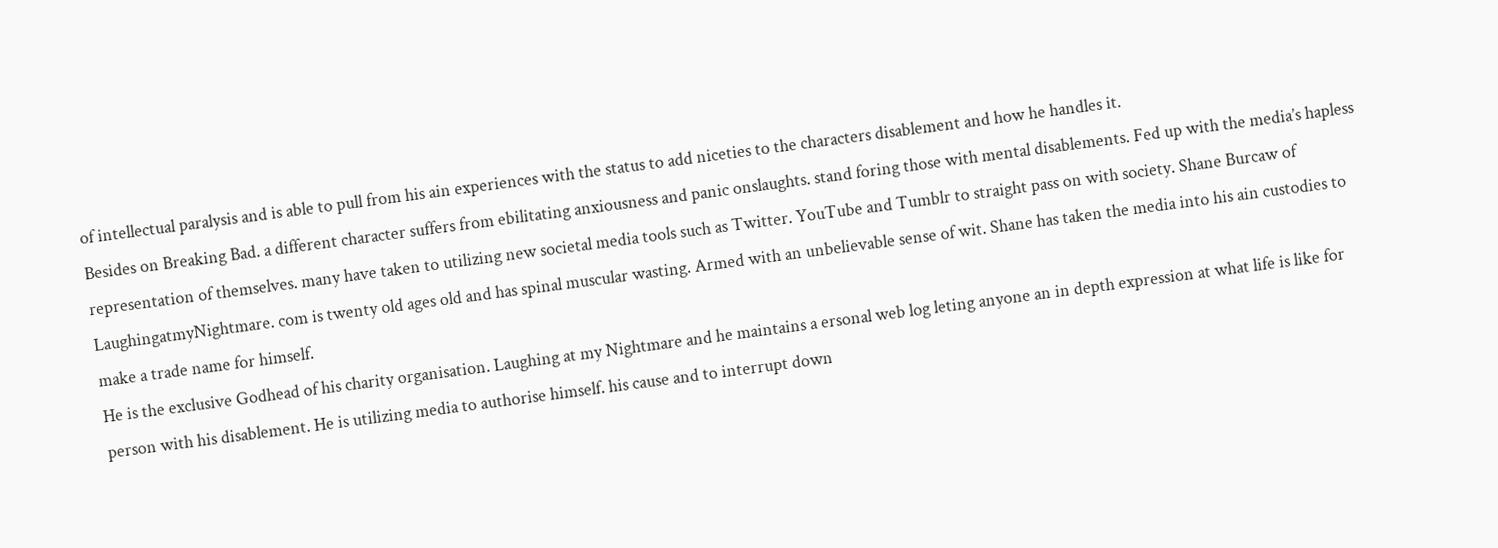of intellectual paralysis and is able to pull from his ain experiences with the status to add niceties to the characters disablement and how he handles it.
Besides on Breaking Bad. a different character suffers from ebilitating anxiousness and panic onslaughts. stand foring those with mental disablements. Fed up with the media’s hapless representation of themselves. many have taken to utilizing new societal media tools such as Twitter. YouTube and Tumblr to straight pass on with society. Shane Burcaw of LaughingatmyNightmare. com is twenty old ages old and has spinal muscular wasting. Armed with an unbelievable sense of wit. Shane has taken the media into his ain custodies to make a trade name for himself.
He is the exclusive Godhead of his charity organisation. Laughing at my Nightmare and he maintains a ersonal web log leting anyone an in depth expression at what life is like for person with his disablement. He is utilizing media to authorise himself. his cause and to interrupt down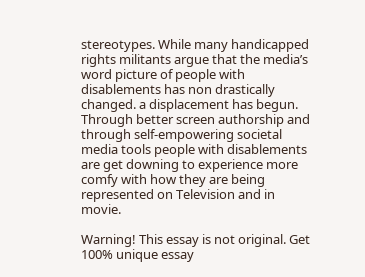stereotypes. While many handicapped rights militants argue that the media’s word picture of people with disablements has non drastically changed. a displacement has begun. Through better screen authorship and through self-empowering societal media tools people with disablements are get downing to experience more comfy with how they are being represented on Television and in movie.

Warning! This essay is not original. Get 100% unique essay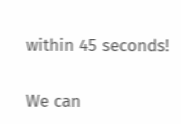within 45 seconds!


We can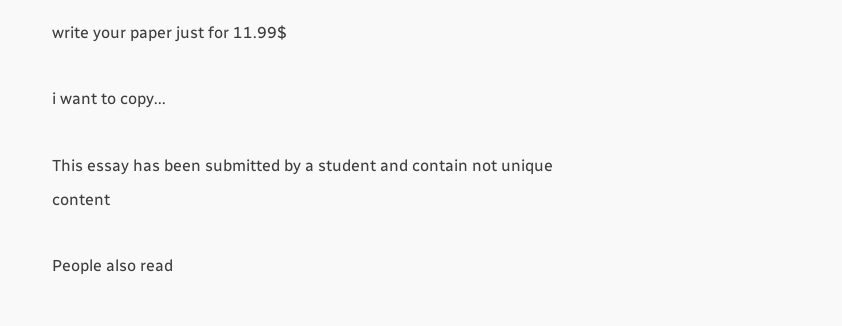write your paper just for 11.99$

i want to copy...

This essay has been submitted by a student and contain not unique content

People also read